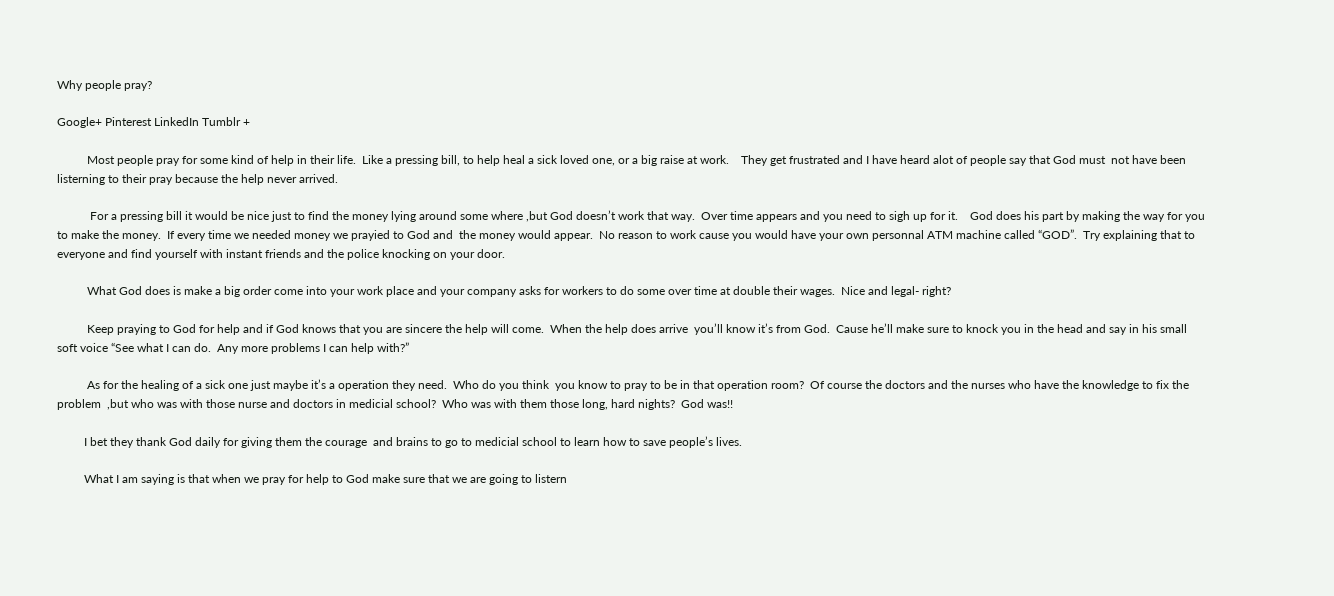Why people pray?

Google+ Pinterest LinkedIn Tumblr +

          Most people pray for some kind of help in their life.  Like a pressing bill, to help heal a sick loved one, or a big raise at work.    They get frustrated and I have heard alot of people say that God must  not have been listerning to their pray because the help never arrived.

           For a pressing bill it would be nice just to find the money lying around some where ,but God doesn’t work that way.  Over time appears and you need to sigh up for it.    God does his part by making the way for you to make the money.  If every time we needed money we prayied to God and  the money would appear.  No reason to work cause you would have your own personnal ATM machine called “GOD”.  Try explaining that to everyone and find yourself with instant friends and the police knocking on your door.

          What God does is make a big order come into your work place and your company asks for workers to do some over time at double their wages.  Nice and legal- right?

          Keep praying to God for help and if God knows that you are sincere the help will come.  When the help does arrive  you’ll know it’s from God.  Cause he’ll make sure to knock you in the head and say in his small soft voice “See what I can do.  Any more problems I can help with?”

          As for the healing of a sick one just maybe it’s a operation they need.  Who do you think  you know to pray to be in that operation room?  Of course the doctors and the nurses who have the knowledge to fix the problem  ,but who was with those nurse and doctors in medicial school?  Who was with them those long, hard nights?  God was!!

         I bet they thank God daily for giving them the courage  and brains to go to medicial school to learn how to save people’s lives.

         What I am saying is that when we pray for help to God make sure that we are going to listern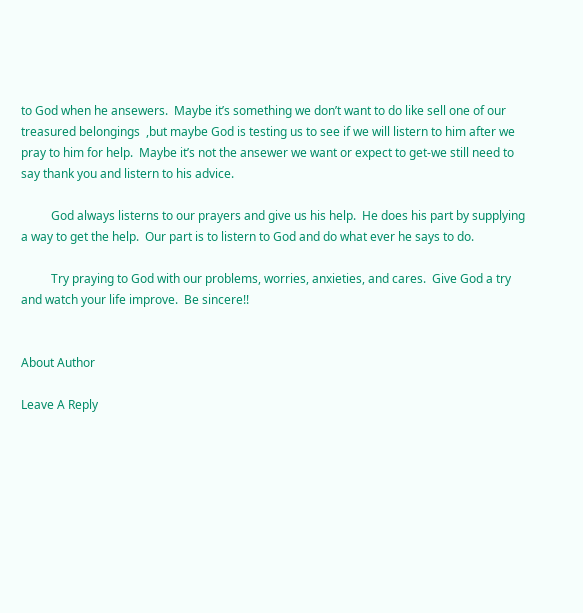to God when he ansewers.  Maybe it’s something we don’t want to do like sell one of our treasured belongings  ,but maybe God is testing us to see if we will listern to him after we pray to him for help.  Maybe it’s not the ansewer we want or expect to get-we still need to say thank you and listern to his advice.

          God always listerns to our prayers and give us his help.  He does his part by supplying a way to get the help.  Our part is to listern to God and do what ever he says to do.

          Try praying to God with our problems, worries, anxieties, and cares.  Give God a try and watch your life improve.  Be sincere!!


About Author

Leave A Reply